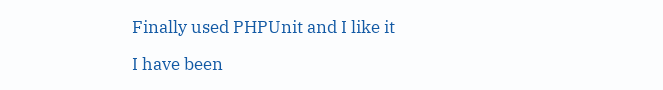Finally used PHPUnit and I like it

I have been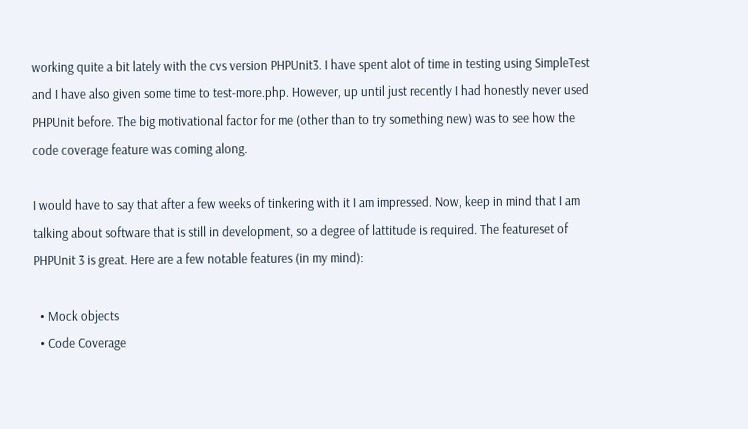working quite a bit lately with the cvs version PHPUnit3. I have spent alot of time in testing using SimpleTest and I have also given some time to test-more.php. However, up until just recently I had honestly never used PHPUnit before. The big motivational factor for me (other than to try something new) was to see how the code coverage feature was coming along.

I would have to say that after a few weeks of tinkering with it I am impressed. Now, keep in mind that I am talking about software that is still in development, so a degree of lattitude is required. The featureset of PHPUnit 3 is great. Here are a few notable features (in my mind):

  • Mock objects
  • Code Coverage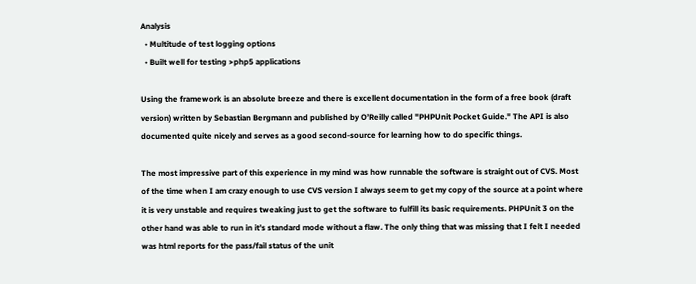Analysis
  • Multitude of test logging options
  • Built well for testing >php5 applications

Using the framework is an absolute breeze and there is excellent documentation in the form of a free book (draft version) written by Sebastian Bergmann and published by O’Reilly called "PHPUnit Pocket Guide." The API is also documented quite nicely and serves as a good second-source for learning how to do specific things.

The most impressive part of this experience in my mind was how runnable the software is straight out of CVS. Most of the time when I am crazy enough to use CVS version I always seem to get my copy of the source at a point where it is very unstable and requires tweaking just to get the software to fulfill its basic requirements. PHPUnit 3 on the other hand was able to run in it’s standard mode without a flaw. The only thing that was missing that I felt I needed was html reports for the pass/fail status of the unit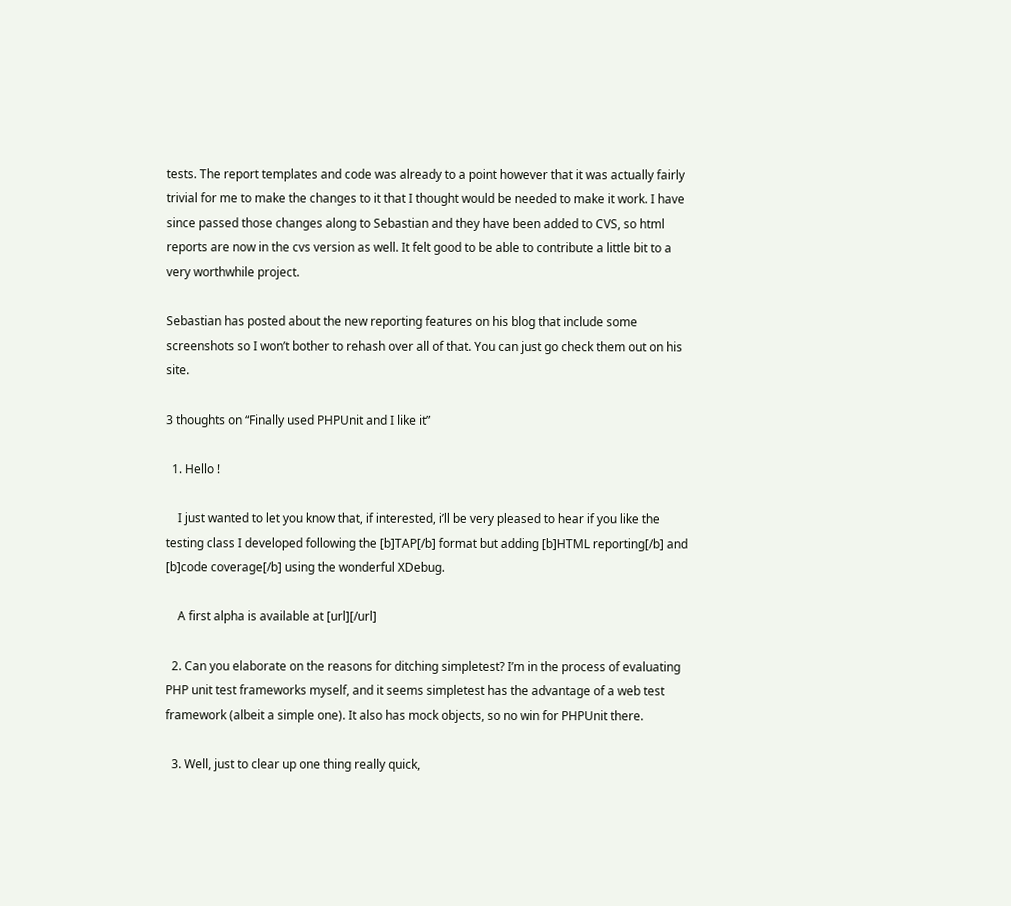tests. The report templates and code was already to a point however that it was actually fairly trivial for me to make the changes to it that I thought would be needed to make it work. I have since passed those changes along to Sebastian and they have been added to CVS, so html reports are now in the cvs version as well. It felt good to be able to contribute a little bit to a very worthwhile project.

Sebastian has posted about the new reporting features on his blog that include some screenshots so I won’t bother to rehash over all of that. You can just go check them out on his site.

3 thoughts on “Finally used PHPUnit and I like it”

  1. Hello !

    I just wanted to let you know that, if interested, i’ll be very pleased to hear if you like the testing class I developed following the [b]TAP[/b] format but adding [b]HTML reporting[/b] and [b]code coverage[/b] using the wonderful XDebug.

    A first alpha is available at [url][/url]

  2. Can you elaborate on the reasons for ditching simpletest? I’m in the process of evaluating PHP unit test frameworks myself, and it seems simpletest has the advantage of a web test framework (albeit a simple one). It also has mock objects, so no win for PHPUnit there.

  3. Well, just to clear up one thing really quick,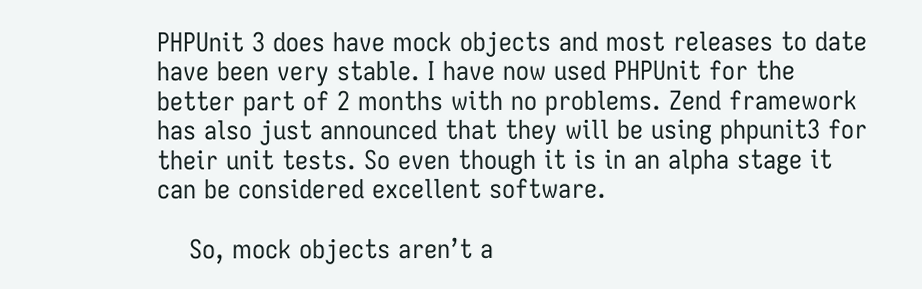PHPUnit 3 does have mock objects and most releases to date have been very stable. I have now used PHPUnit for the better part of 2 months with no problems. Zend framework has also just announced that they will be using phpunit3 for their unit tests. So even though it is in an alpha stage it can be considered excellent software.

    So, mock objects aren’t a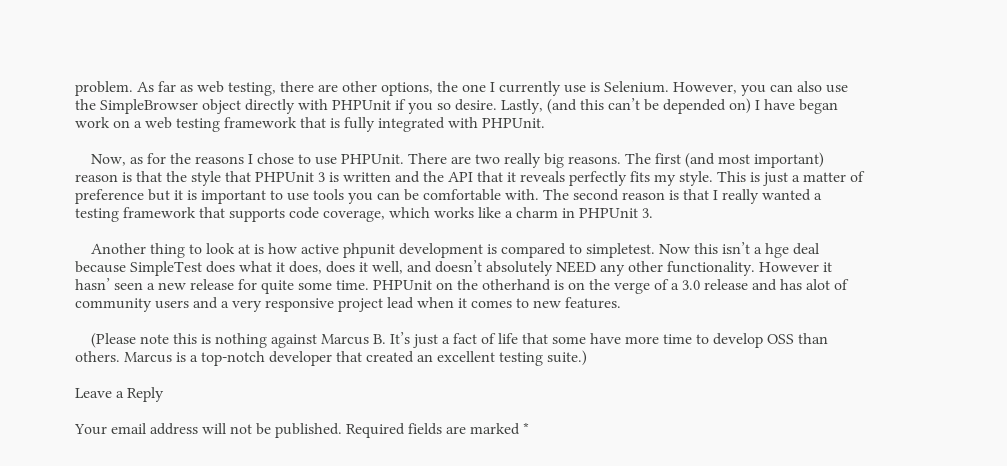problem. As far as web testing, there are other options, the one I currently use is Selenium. However, you can also use the SimpleBrowser object directly with PHPUnit if you so desire. Lastly, (and this can’t be depended on) I have began work on a web testing framework that is fully integrated with PHPUnit.

    Now, as for the reasons I chose to use PHPUnit. There are two really big reasons. The first (and most important) reason is that the style that PHPUnit 3 is written and the API that it reveals perfectly fits my style. This is just a matter of preference but it is important to use tools you can be comfortable with. The second reason is that I really wanted a testing framework that supports code coverage, which works like a charm in PHPUnit 3.

    Another thing to look at is how active phpunit development is compared to simpletest. Now this isn’t a hge deal because SimpleTest does what it does, does it well, and doesn’t absolutely NEED any other functionality. However it hasn’ seen a new release for quite some time. PHPUnit on the otherhand is on the verge of a 3.0 release and has alot of community users and a very responsive project lead when it comes to new features.

    (Please note this is nothing against Marcus B. It’s just a fact of life that some have more time to develop OSS than others. Marcus is a top-notch developer that created an excellent testing suite.)

Leave a Reply

Your email address will not be published. Required fields are marked *